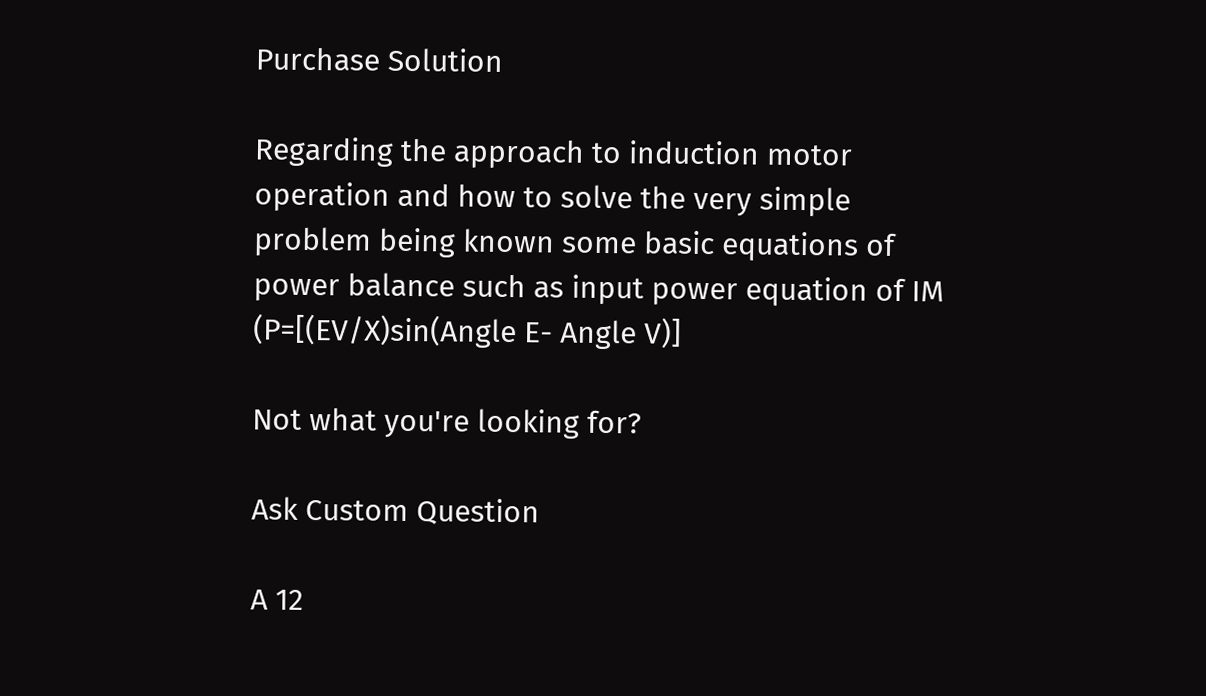Purchase Solution

Regarding the approach to induction motor operation and how to solve the very simple problem being known some basic equations of power balance such as input power equation of IM (P=[(EV/X)sin(Angle E- Angle V)]

Not what you're looking for?

Ask Custom Question

A 12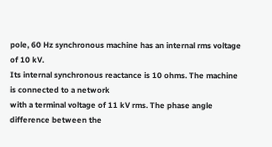pole, 60 Hz synchronous machine has an internal rms voltage of 10 kV.
Its internal synchronous reactance is 10 ohms. The machine is connected to a network
with a terminal voltage of 11 kV rms. The phase angle difference between the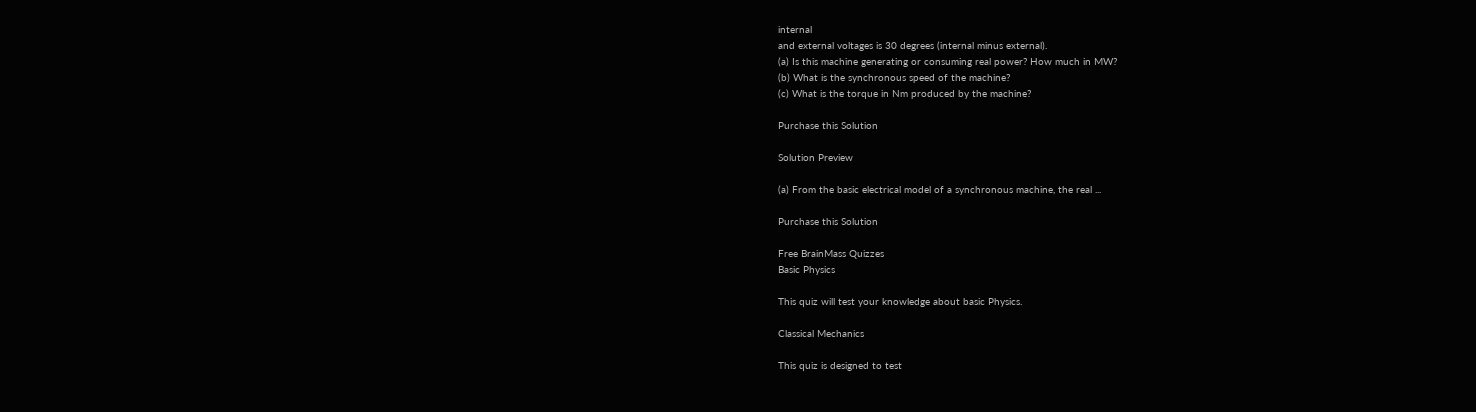internal
and external voltages is 30 degrees (internal minus external).
(a) Is this machine generating or consuming real power? How much in MW?
(b) What is the synchronous speed of the machine?
(c) What is the torque in Nm produced by the machine?

Purchase this Solution

Solution Preview

(a) From the basic electrical model of a synchronous machine, the real ...

Purchase this Solution

Free BrainMass Quizzes
Basic Physics

This quiz will test your knowledge about basic Physics.

Classical Mechanics

This quiz is designed to test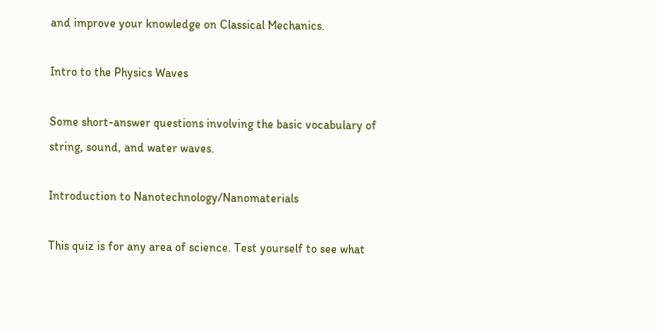and improve your knowledge on Classical Mechanics.

Intro to the Physics Waves

Some short-answer questions involving the basic vocabulary of string, sound, and water waves.

Introduction to Nanotechnology/Nanomaterials

This quiz is for any area of science. Test yourself to see what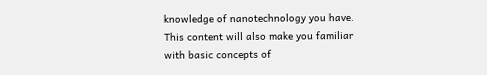knowledge of nanotechnology you have. This content will also make you familiar with basic concepts of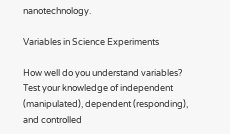nanotechnology.

Variables in Science Experiments

How well do you understand variables? Test your knowledge of independent (manipulated), dependent (responding), and controlled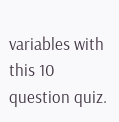variables with this 10 question quiz.